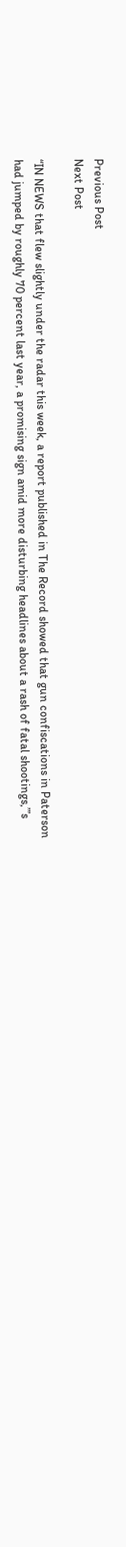Previous Post
Next Post

“IN NEWS that flew slightly under the radar this week, a report published in The Record showed that gun confiscations in Paterson had jumped by roughly 70 percent last year, a promising sign amid more disturbing headlines about a rash of fatal shootings,”’s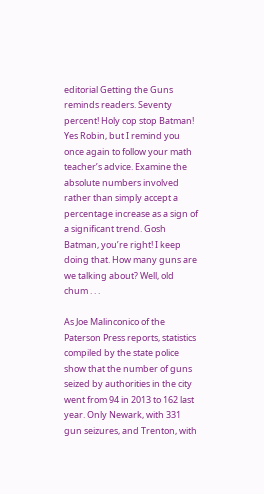editorial Getting the Guns reminds readers. Seventy percent! Holy cop stop Batman! Yes Robin, but I remind you once again to follow your math teacher’s advice. Examine the absolute numbers involved rather than simply accept a percentage increase as a sign of a significant trend. Gosh Batman, you’re right! I keep doing that. How many guns are we talking about? Well, old chum . . .

As Joe Malinconico of the Paterson Press reports, statistics compiled by the state police show that the number of guns seized by authorities in the city went from 94 in 2013 to 162 last year. Only Newark, with 331 gun seizures, and Trenton, with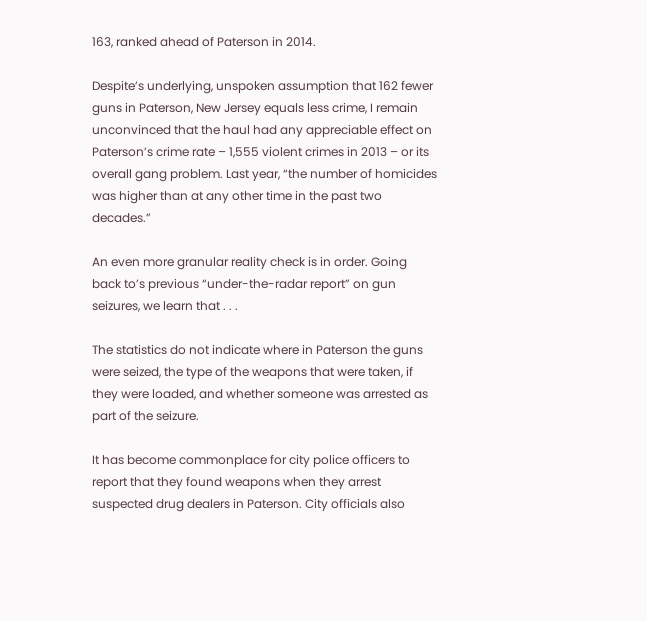163, ranked ahead of Paterson in 2014.

Despite’s underlying, unspoken assumption that 162 fewer guns in Paterson, New Jersey equals less crime, I remain unconvinced that the haul had any appreciable effect on Paterson’s crime rate – 1,555 violent crimes in 2013 – or its overall gang problem. Last year, “the number of homicides was higher than at any other time in the past two decades.”

An even more granular reality check is in order. Going back to’s previous “under-the-radar report” on gun seizures, we learn that . . .

The statistics do not indicate where in Paterson the guns were seized, the type of the weapons that were taken, if they were loaded, and whether someone was arrested as part of the seizure.

It has become commonplace for city police officers to report that they found weapons when they arrest suspected drug dealers in Paterson. City officials also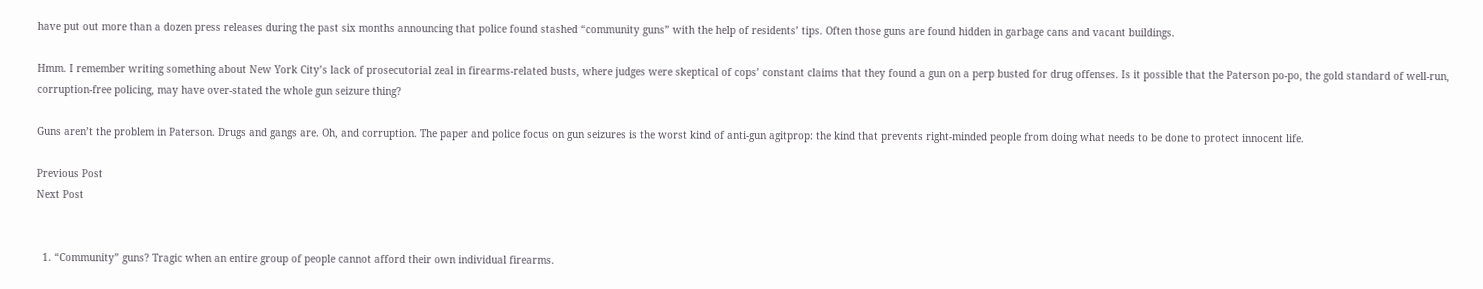have put out more than a dozen press releases during the past six months announcing that police found stashed “community guns” with the help of residents’ tips. Often those guns are found hidden in garbage cans and vacant buildings.

Hmm. I remember writing something about New York City’s lack of prosecutorial zeal in firearms-related busts, where judges were skeptical of cops’ constant claims that they found a gun on a perp busted for drug offenses. Is it possible that the Paterson po-po, the gold standard of well-run, corruption-free policing, may have over-stated the whole gun seizure thing?

Guns aren’t the problem in Paterson. Drugs and gangs are. Oh, and corruption. The paper and police focus on gun seizures is the worst kind of anti-gun agitprop: the kind that prevents right-minded people from doing what needs to be done to protect innocent life.

Previous Post
Next Post


  1. “Community” guns? Tragic when an entire group of people cannot afford their own individual firearms.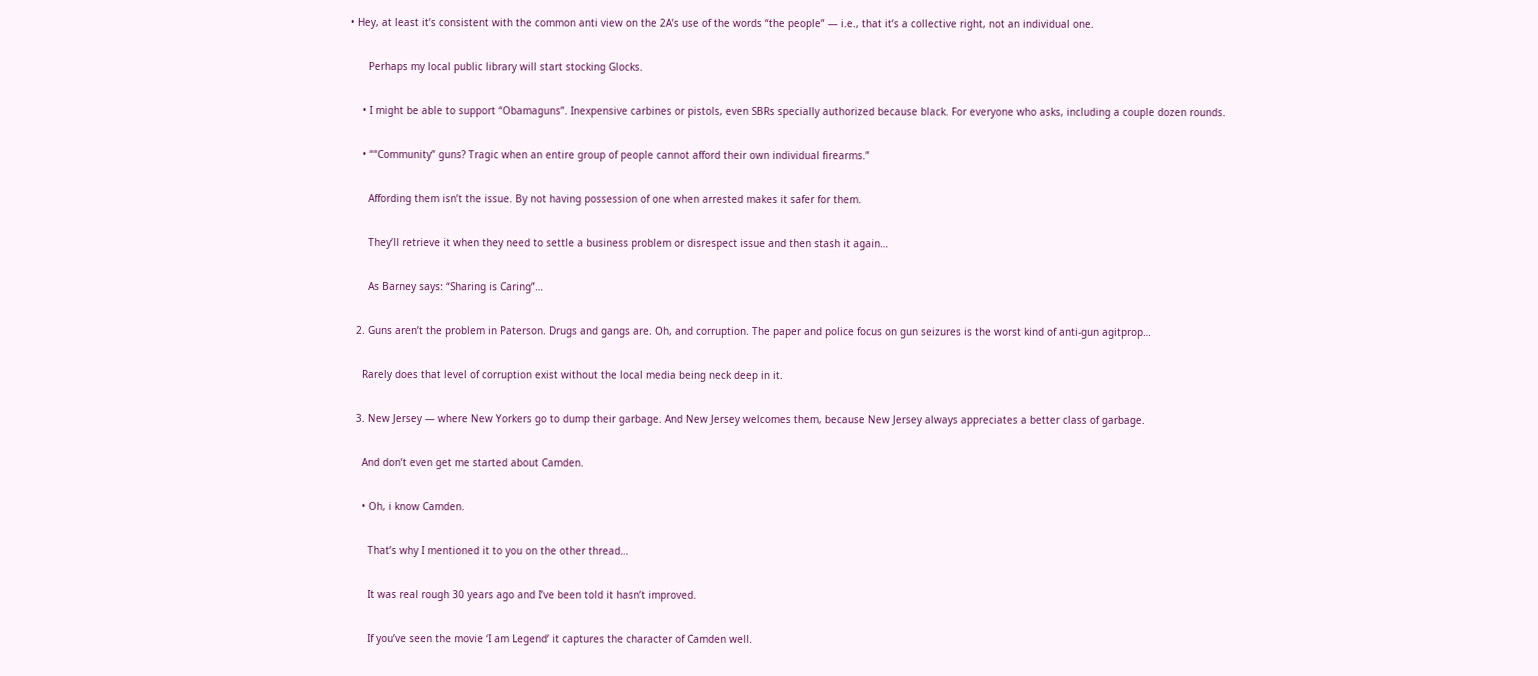• Hey, at least it’s consistent with the common anti view on the 2A’s use of the words “the people” — i.e., that it’s a collective right, not an individual one.

      Perhaps my local public library will start stocking Glocks.

    • I might be able to support “Obamaguns”. Inexpensive carbines or pistols, even SBRs specially authorized because black. For everyone who asks, including a couple dozen rounds.

    • ““Community” guns? Tragic when an entire group of people cannot afford their own individual firearms.”

      Affording them isn’t the issue. By not having possession of one when arrested makes it safer for them.

      They’ll retrieve it when they need to settle a business problem or disrespect issue and then stash it again…

      As Barney says: “Sharing is Caring”…

  2. Guns aren’t the problem in Paterson. Drugs and gangs are. Oh, and corruption. The paper and police focus on gun seizures is the worst kind of anti-gun agitprop…

    Rarely does that level of corruption exist without the local media being neck deep in it.

  3. New Jersey — where New Yorkers go to dump their garbage. And New Jersey welcomes them, because New Jersey always appreciates a better class of garbage.

    And don’t even get me started about Camden.

    • Oh, i know Camden.

      That’s why I mentioned it to you on the other thread…

      It was real rough 30 years ago and I’ve been told it hasn’t improved.

      If you’ve seen the movie ‘I am Legend’ it captures the character of Camden well.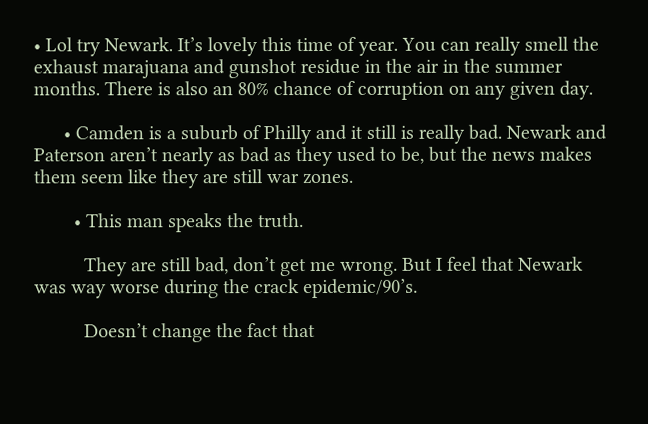• Lol try Newark. It’s lovely this time of year. You can really smell the exhaust marajuana and gunshot residue in the air in the summer months. There is also an 80% chance of corruption on any given day.

      • Camden is a suburb of Philly and it still is really bad. Newark and Paterson aren’t nearly as bad as they used to be, but the news makes them seem like they are still war zones.

        • This man speaks the truth.

          They are still bad, don’t get me wrong. But I feel that Newark was way worse during the crack epidemic/90’s.

          Doesn’t change the fact that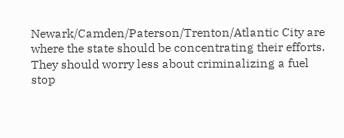Newark/Camden/Paterson/Trenton/Atlantic City are where the state should be concentrating their efforts. They should worry less about criminalizing a fuel stop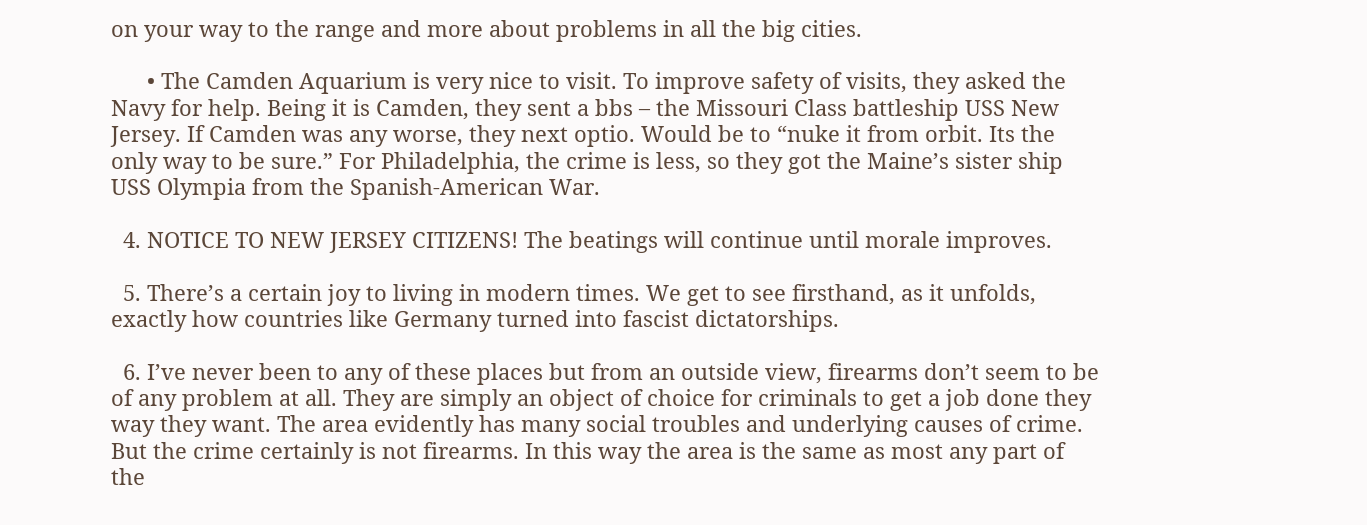on your way to the range and more about problems in all the big cities.

      • The Camden Aquarium is very nice to visit. To improve safety of visits, they asked the Navy for help. Being it is Camden, they sent a bbs – the Missouri Class battleship USS New Jersey. If Camden was any worse, they next optio. Would be to “nuke it from orbit. Its the only way to be sure.” For Philadelphia, the crime is less, so they got the Maine’s sister ship USS Olympia from the Spanish-American War.

  4. NOTICE TO NEW JERSEY CITIZENS! The beatings will continue until morale improves.

  5. There’s a certain joy to living in modern times. We get to see firsthand, as it unfolds, exactly how countries like Germany turned into fascist dictatorships.

  6. I’ve never been to any of these places but from an outside view, firearms don’t seem to be of any problem at all. They are simply an object of choice for criminals to get a job done they way they want. The area evidently has many social troubles and underlying causes of crime. But the crime certainly is not firearms. In this way the area is the same as most any part of the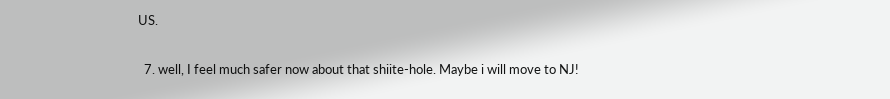US.

  7. well, I feel much safer now about that shiite-hole. Maybe i will move to NJ!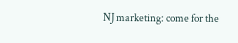NJ marketing: come for the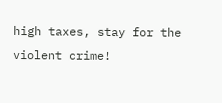high taxes, stay for the violent crime!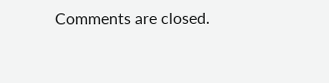Comments are closed.